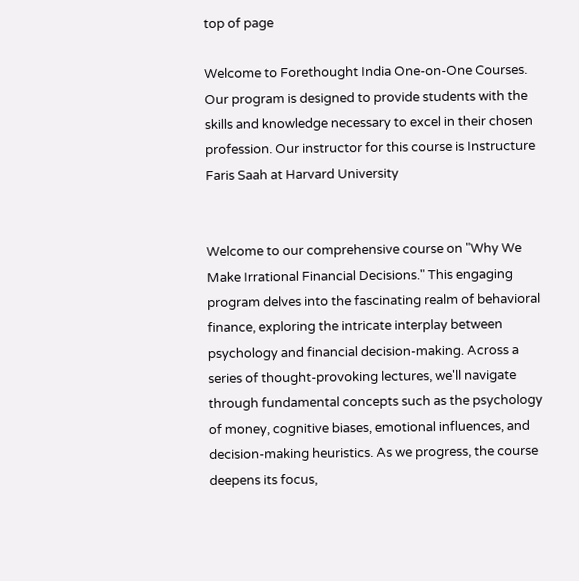top of page

Welcome to Forethought India One-on-One Courses. Our program is designed to provide students with the skills and knowledge necessary to excel in their chosen profession. Our instructor for this course is Instructure Faris Saah at Harvard University


Welcome to our comprehensive course on "Why We Make Irrational Financial Decisions." This engaging program delves into the fascinating realm of behavioral finance, exploring the intricate interplay between psychology and financial decision-making. Across a series of thought-provoking lectures, we'll navigate through fundamental concepts such as the psychology of money, cognitive biases, emotional influences, and decision-making heuristics. As we progress, the course deepens its focus,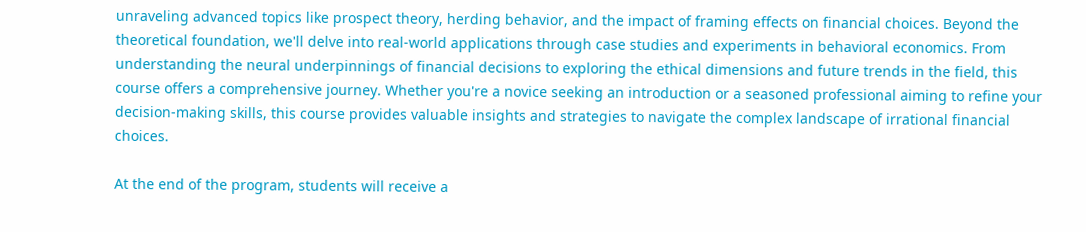unraveling advanced topics like prospect theory, herding behavior, and the impact of framing effects on financial choices. Beyond the theoretical foundation, we'll delve into real-world applications through case studies and experiments in behavioral economics. From understanding the neural underpinnings of financial decisions to exploring the ethical dimensions and future trends in the field, this course offers a comprehensive journey. Whether you're a novice seeking an introduction or a seasoned professional aiming to refine your decision-making skills, this course provides valuable insights and strategies to navigate the complex landscape of irrational financial choices.

At the end of the program, students will receive a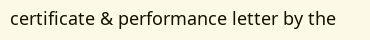certificate & performance letter by the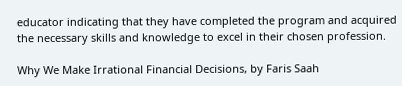educator indicating that they have completed the program and acquired the necessary skills and knowledge to excel in their chosen profession.

Why We Make Irrational Financial Decisions, by Faris Saah